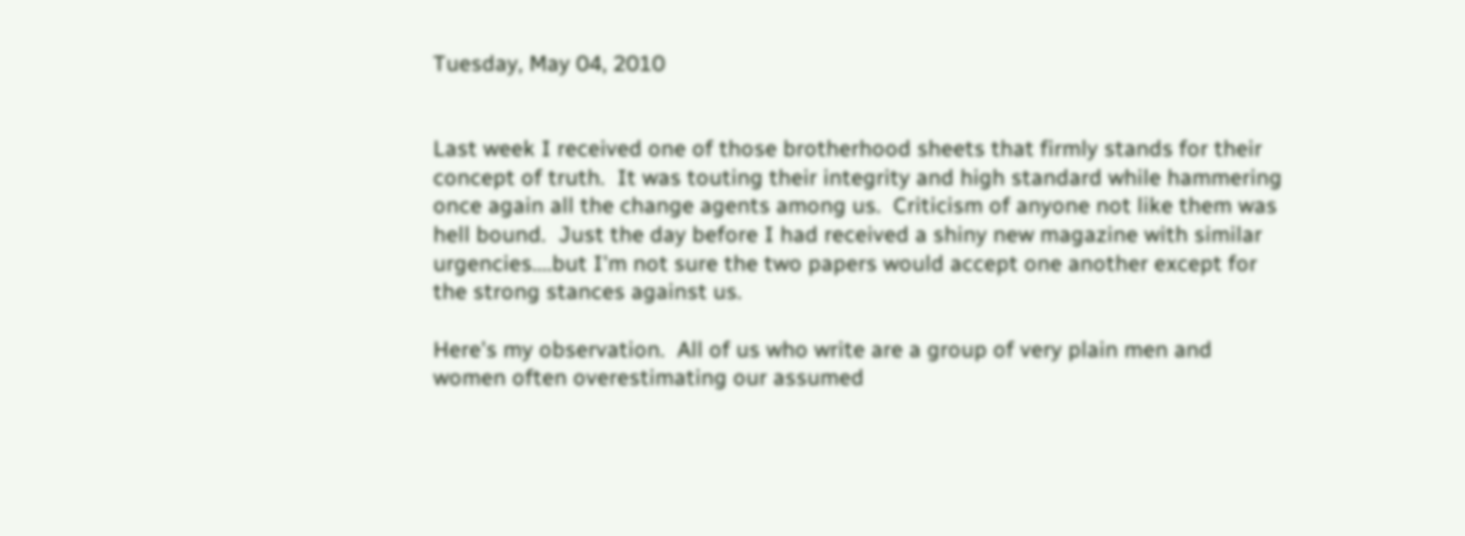Tuesday, May 04, 2010


Last week I received one of those brotherhood sheets that firmly stands for their concept of truth.  It was touting their integrity and high standard while hammering once again all the change agents among us.  Criticism of anyone not like them was hell bound.  Just the day before I had received a shiny new magazine with similar urgencies....but I'm not sure the two papers would accept one another except for the strong stances against us.

Here's my observation.  All of us who write are a group of very plain men and women often overestimating our assumed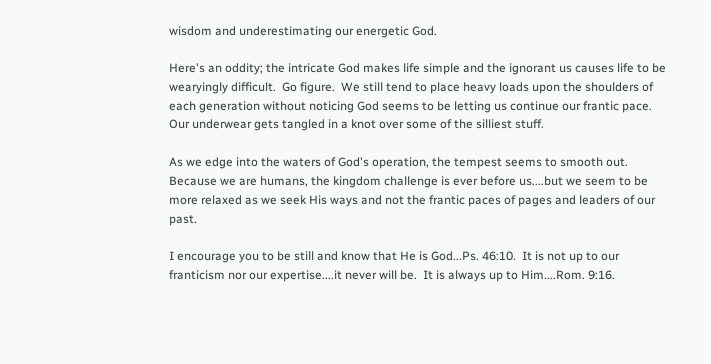wisdom and underestimating our energetic God.

Here's an oddity; the intricate God makes life simple and the ignorant us causes life to be wearyingly difficult.  Go figure.  We still tend to place heavy loads upon the shoulders of each generation without noticing God seems to be letting us continue our frantic pace.  Our underwear gets tangled in a knot over some of the silliest stuff.

As we edge into the waters of God's operation, the tempest seems to smooth out.  Because we are humans, the kingdom challenge is ever before us....but we seem to be more relaxed as we seek His ways and not the frantic paces of pages and leaders of our past.

I encourage you to be still and know that He is God...Ps. 46:10.  It is not up to our franticism nor our expertise....it never will be.  It is always up to Him....Rom. 9:16.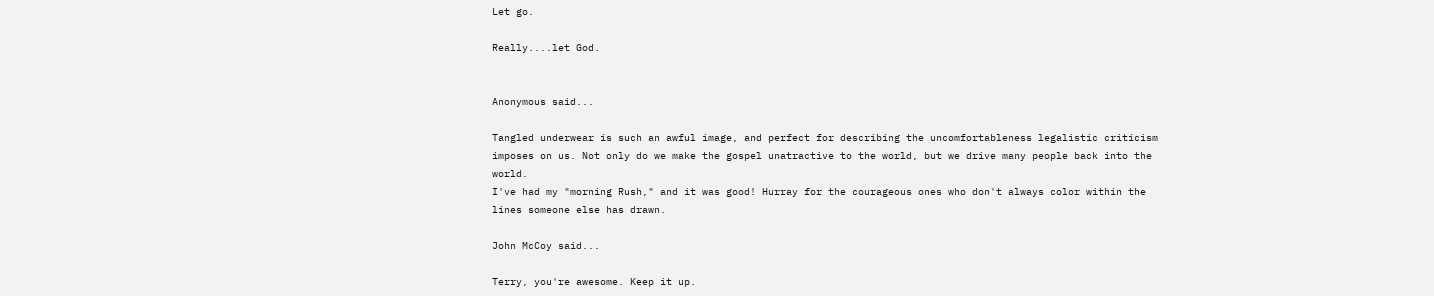Let go.

Really....let God.


Anonymous said...

Tangled underwear is such an awful image, and perfect for describing the uncomfortableness legalistic criticism imposes on us. Not only do we make the gospel unatractive to the world, but we drive many people back into the world.
I've had my "morning Rush," and it was good! Hurray for the courageous ones who don't always color within the lines someone else has drawn.

John McCoy said...

Terry, you're awesome. Keep it up.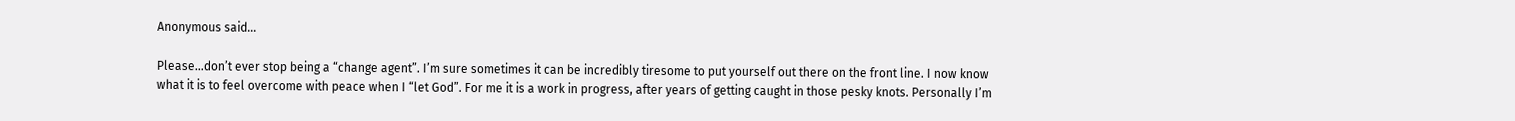Anonymous said...

Please…don’t ever stop being a “change agent”. I’m sure sometimes it can be incredibly tiresome to put yourself out there on the front line. I now know what it is to feel overcome with peace when I “let God”. For me it is a work in progress, after years of getting caught in those pesky knots. Personally I’m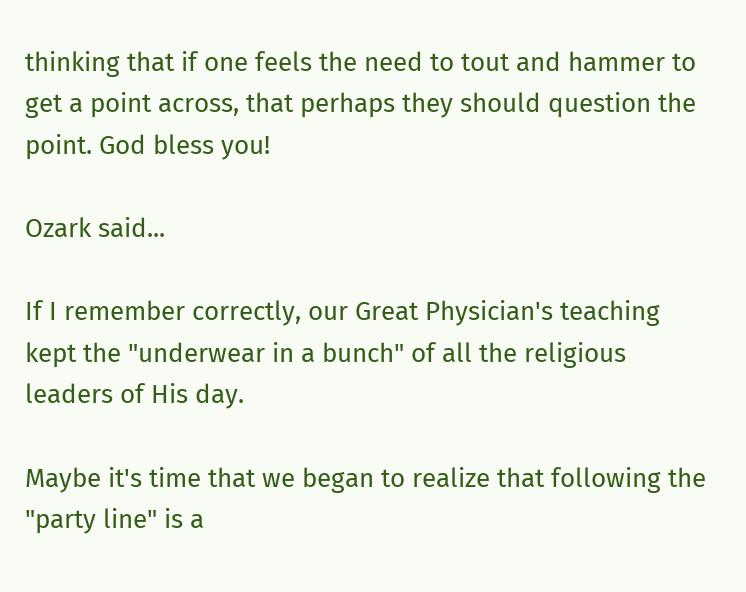thinking that if one feels the need to tout and hammer to get a point across, that perhaps they should question the point. God bless you!

Ozark said...

If I remember correctly, our Great Physician's teaching kept the "underwear in a bunch" of all the religious leaders of His day.

Maybe it's time that we began to realize that following the "party line" is a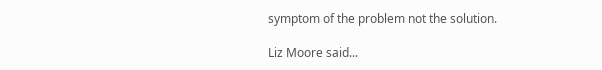symptom of the problem not the solution.

Liz Moore said...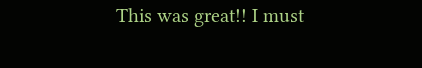This was great!! I must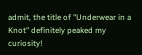admit, the title of "Underwear in a Knot" definitely peaked my curiosity!